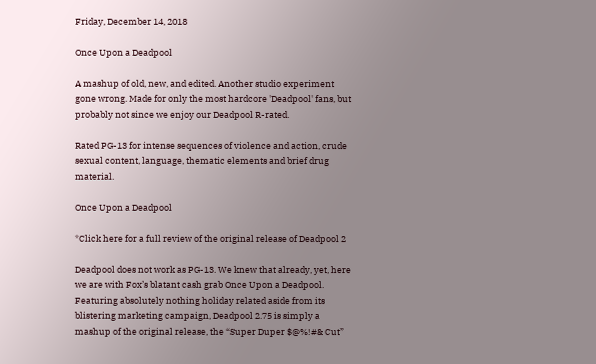Friday, December 14, 2018

Once Upon a Deadpool

A mashup of old, new, and edited. Another studio experiment gone wrong. Made for only the most hardcore 'Deadpool' fans, but probably not since we enjoy our Deadpool R-rated.

Rated PG-13 for intense sequences of violence and action, crude sexual content, language, thematic elements and brief drug material.

Once Upon a Deadpool

*Click here for a full review of the original release of Deadpool 2

Deadpool does not work as PG-13. We knew that already, yet, here we are with Fox’s blatant cash grab Once Upon a Deadpool. Featuring absolutely nothing holiday related aside from its blistering marketing campaign, Deadpool 2.75 is simply a mashup of the original release, the “Super Duper $@%!#& Cut”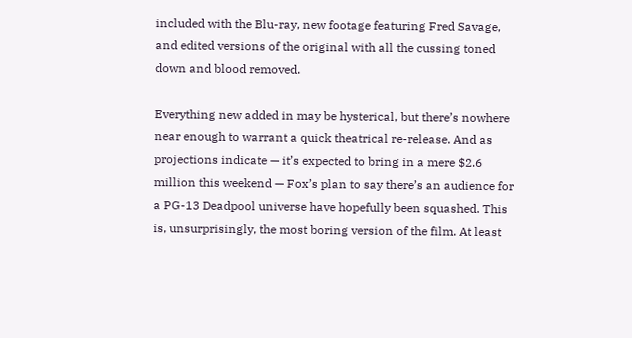included with the Blu-ray, new footage featuring Fred Savage, and edited versions of the original with all the cussing toned down and blood removed.

Everything new added in may be hysterical, but there’s nowhere near enough to warrant a quick theatrical re-release. And as projections indicate — it’s expected to bring in a mere $2.6 million this weekend — Fox’s plan to say there’s an audience for a PG-13 Deadpool universe have hopefully been squashed. This is, unsurprisingly, the most boring version of the film. At least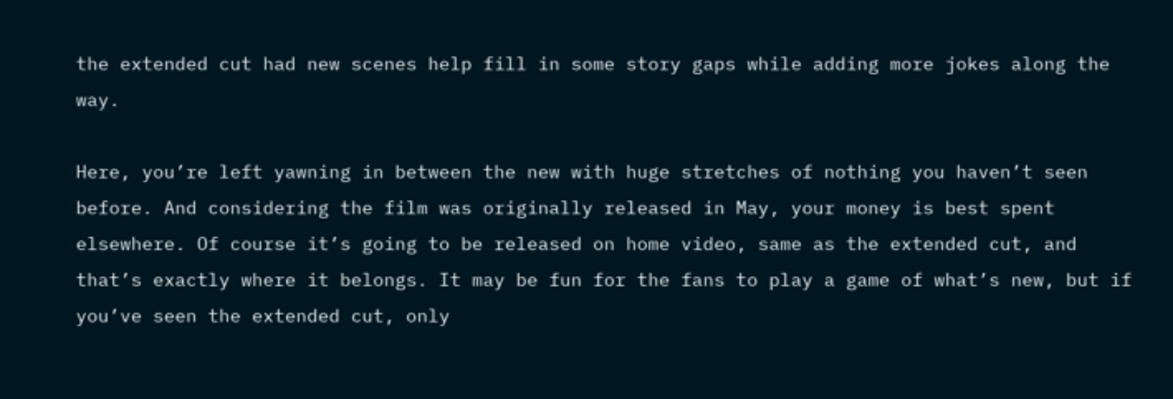the extended cut had new scenes help fill in some story gaps while adding more jokes along the way.

Here, you’re left yawning in between the new with huge stretches of nothing you haven’t seen before. And considering the film was originally released in May, your money is best spent elsewhere. Of course it’s going to be released on home video, same as the extended cut, and that’s exactly where it belongs. It may be fun for the fans to play a game of what’s new, but if you’ve seen the extended cut, only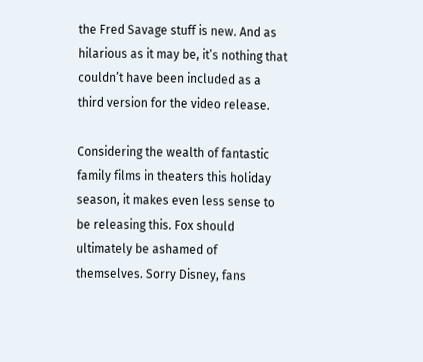the Fred Savage stuff is new. And as hilarious as it may be, it’s nothing that couldn’t have been included as a third version for the video release.

Considering the wealth of fantastic family films in theaters this holiday season, it makes even less sense to be releasing this. Fox should ultimately be ashamed of themselves. Sorry Disney, fans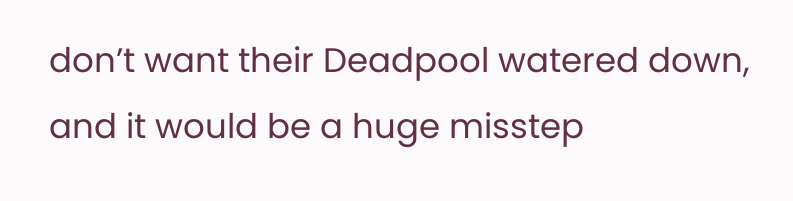don’t want their Deadpool watered down, and it would be a huge misstep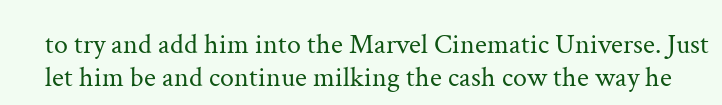to try and add him into the Marvel Cinematic Universe. Just let him be and continue milking the cash cow the way he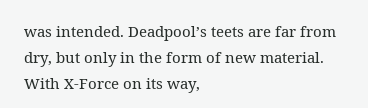was intended. Deadpool’s teets are far from dry, but only in the form of new material. With X-Force on its way,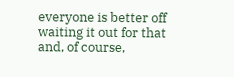everyone is better off waiting it out for that and, of course,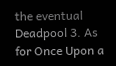the eventual Deadpool 3. As for Once Upon a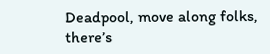Deadpool, move along folks, there’s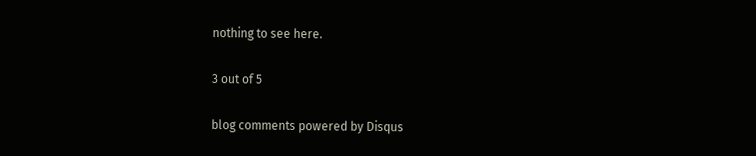nothing to see here.

3 out of 5

blog comments powered by Disqus